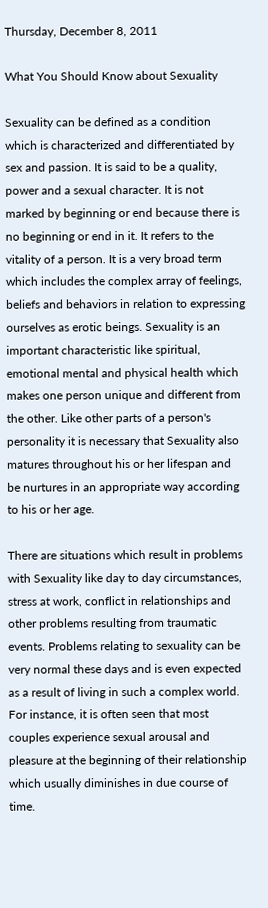Thursday, December 8, 2011

What You Should Know about Sexuality

Sexuality can be defined as a condition which is characterized and differentiated by sex and passion. It is said to be a quality, power and a sexual character. It is not marked by beginning or end because there is no beginning or end in it. It refers to the vitality of a person. It is a very broad term which includes the complex array of feelings, beliefs and behaviors in relation to expressing ourselves as erotic beings. Sexuality is an important characteristic like spiritual, emotional mental and physical health which makes one person unique and different from the other. Like other parts of a person's personality it is necessary that Sexuality also matures throughout his or her lifespan and be nurtures in an appropriate way according to his or her age.

There are situations which result in problems with Sexuality like day to day circumstances, stress at work, conflict in relationships and other problems resulting from traumatic events. Problems relating to sexuality can be very normal these days and is even expected as a result of living in such a complex world. For instance, it is often seen that most couples experience sexual arousal and pleasure at the beginning of their relationship which usually diminishes in due course of time.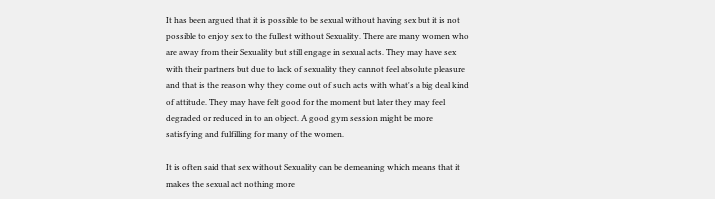It has been argued that it is possible to be sexual without having sex but it is not possible to enjoy sex to the fullest without Sexuality. There are many women who are away from their Sexuality but still engage in sexual acts. They may have sex with their partners but due to lack of sexuality they cannot feel absolute pleasure and that is the reason why they come out of such acts with what's a big deal kind of attitude. They may have felt good for the moment but later they may feel degraded or reduced in to an object. A good gym session might be more satisfying and fulfilling for many of the women.

It is often said that sex without Sexuality can be demeaning which means that it makes the sexual act nothing more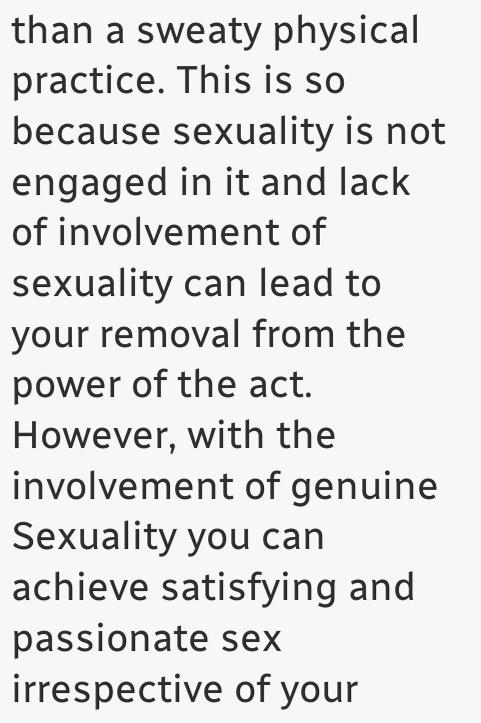than a sweaty physical practice. This is so because sexuality is not engaged in it and lack of involvement of sexuality can lead to your removal from the power of the act. However, with the involvement of genuine Sexuality you can achieve satisfying and passionate sex irrespective of your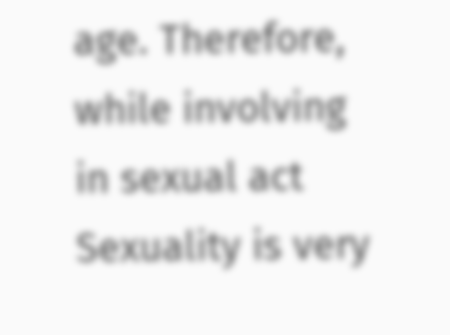age. Therefore, while involving in sexual act Sexuality is very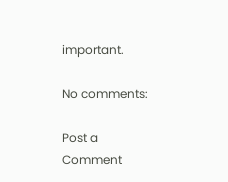important.

No comments:

Post a Comment